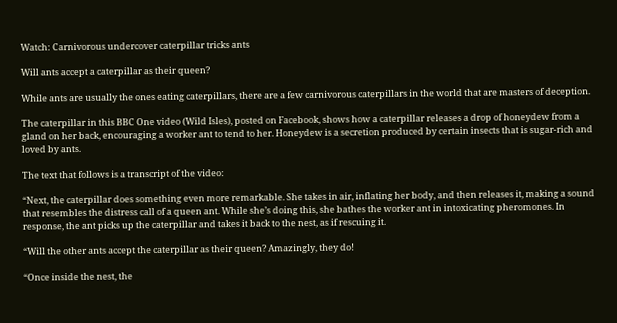Watch: Carnivorous undercover caterpillar tricks ants

Will ants accept a caterpillar as their queen?

While ants are usually the ones eating caterpillars, there are a few carnivorous caterpillars in the world that are masters of deception.

The caterpillar in this BBC One video (Wild Isles), posted on Facebook, shows how a caterpillar releases a drop of honeydew from a gland on her back, encouraging a worker ant to tend to her. Honeydew is a secretion produced by certain insects that is sugar-rich and loved by ants.

The text that follows is a transcript of the video:

“Next, the caterpillar does something even more remarkable. She takes in air, inflating her body, and then releases it, making a sound that resembles the distress call of a queen ant. While she’s doing this, she bathes the worker ant in intoxicating pheromones. In response, the ant picks up the caterpillar and takes it back to the nest, as if rescuing it.

“Will the other ants accept the caterpillar as their queen? Amazingly, they do!

“Once inside the nest, the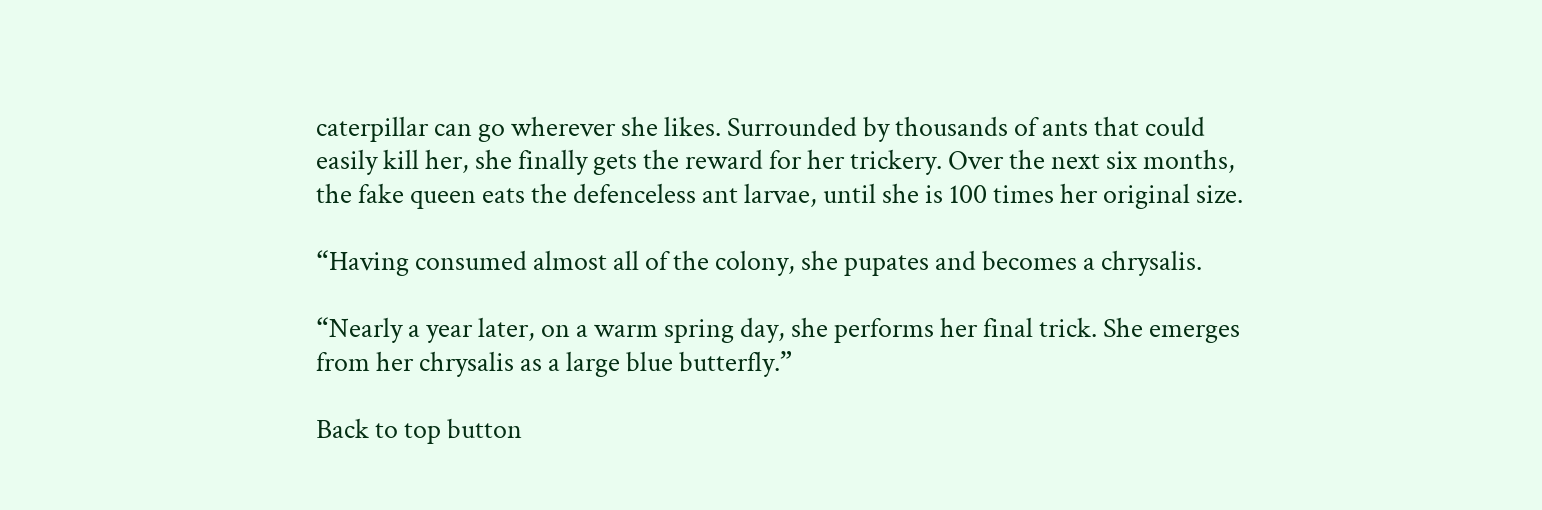caterpillar can go wherever she likes. Surrounded by thousands of ants that could easily kill her, she finally gets the reward for her trickery. Over the next six months, the fake queen eats the defenceless ant larvae, until she is 100 times her original size.

“Having consumed almost all of the colony, she pupates and becomes a chrysalis.

“Nearly a year later, on a warm spring day, she performs her final trick. She emerges from her chrysalis as a large blue butterfly.”

Back to top button